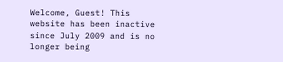Welcome, Guest! This website has been inactive since July 2009 and is no longer being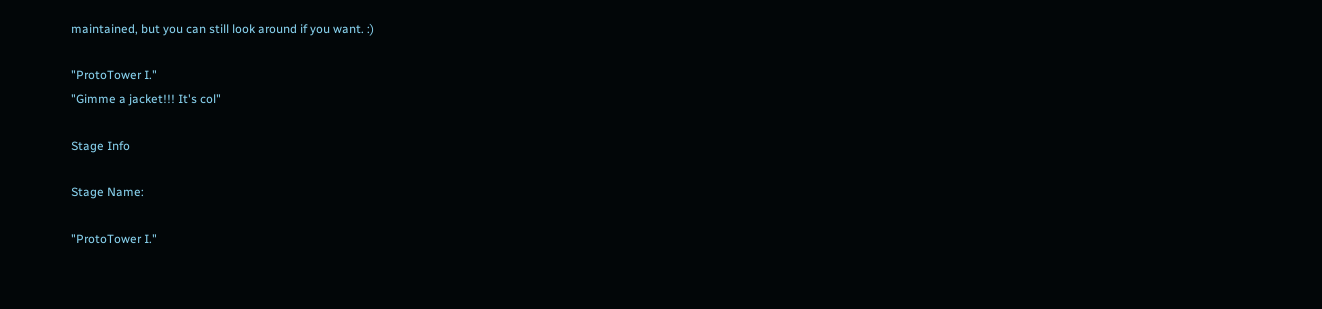maintained, but you can still look around if you want. :)

"ProtoTower I."
"Gimme a jacket!!! It's col"

Stage Info

Stage Name:

"ProtoTower I."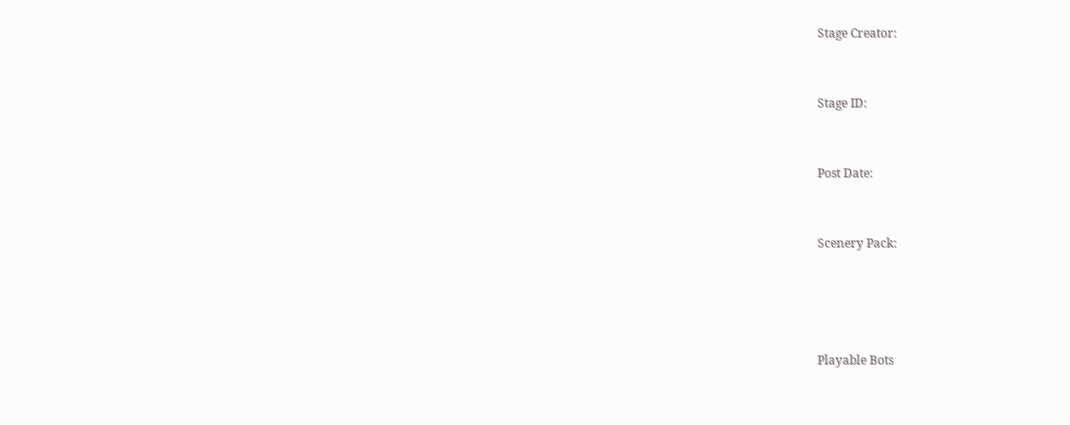Stage Creator:


Stage ID:


Post Date:


Scenery Pack:




Playable Bots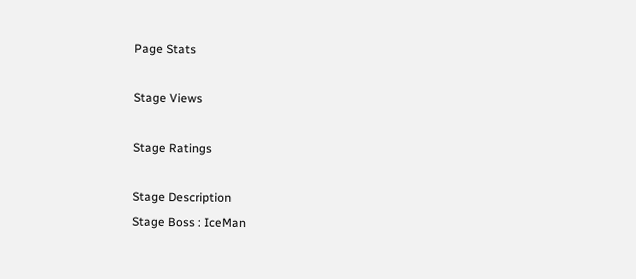Page Stats

Stage Views

Stage Ratings

Stage Description
Stage Boss : IceMan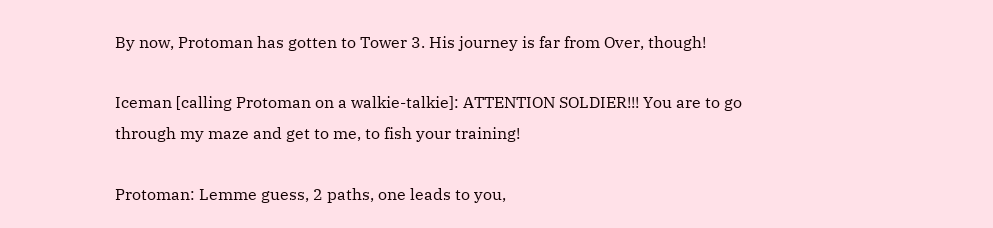By now, Protoman has gotten to Tower 3. His journey is far from Over, though!

Iceman [calling Protoman on a walkie-talkie]: ATTENTION SOLDIER!!! You are to go through my maze and get to me, to fish your training!

Protoman: Lemme guess, 2 paths, one leads to you,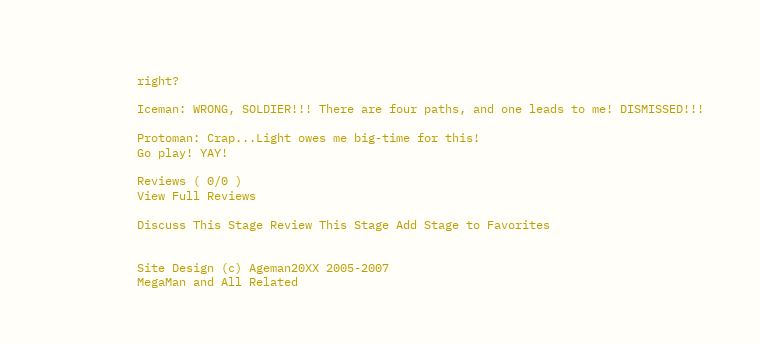right?

Iceman: WRONG, SOLDIER!!! There are four paths, and one leads to me! DISMISSED!!!

Protoman: Crap...Light owes me big-time for this!
Go play! YAY!

Reviews ( 0/0 )
View Full Reviews

Discuss This Stage Review This Stage Add Stage to Favorites


Site Design (c) Ageman20XX 2005-2007
MegaMan and All Related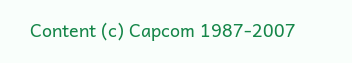Content (c) Capcom 1987-2007